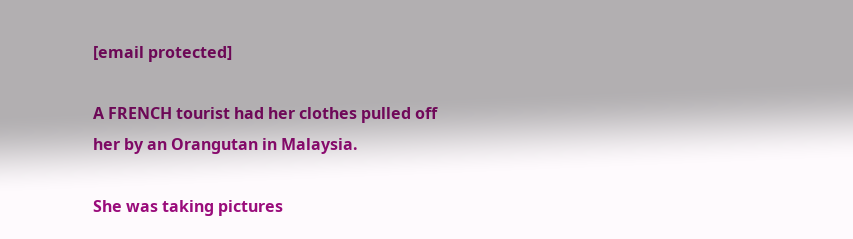[email protected]

A FRENCH tourist had her clothes pulled off her by an Orangutan in Malaysia.

She was taking pictures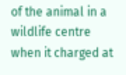of the animal in a wildlife centre when it charged at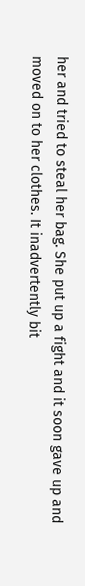her and tried to steal her bag. She put up a fight and it soon gave up and moved on to her clothes. It inadvertently bit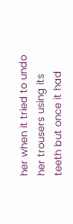her when it tried to undo her trousers using its teeth but once it had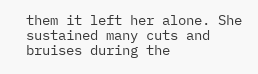them it left her alone. She sustained many cuts and bruises during the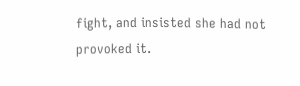fight, and insisted she had not provoked it.